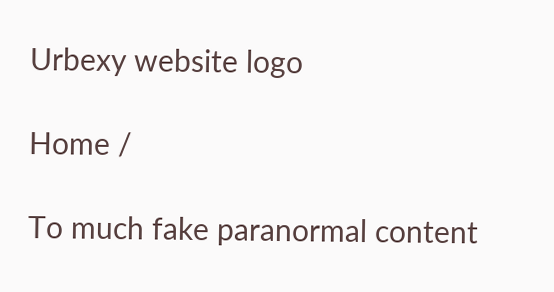Urbexy website logo

Home /

To much fake paranormal content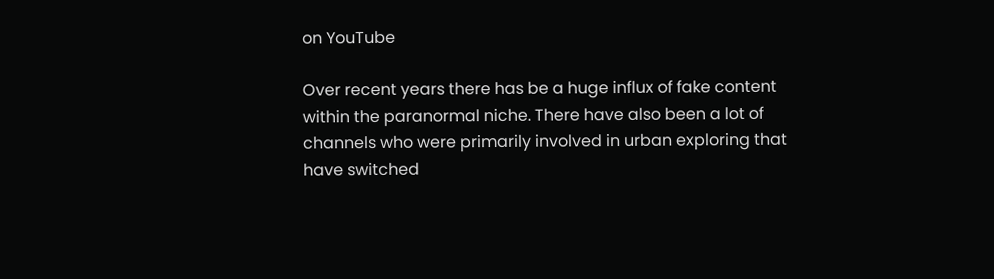on YouTube

Over recent years there has be a huge influx of fake content within the paranormal niche. There have also been a lot of channels who were primarily involved in urban exploring that have switched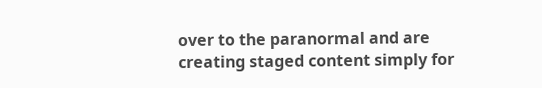over to the paranormal and are creating staged content simply for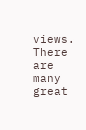views. There are many great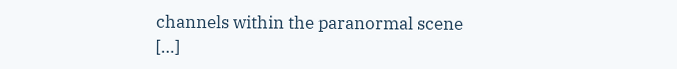channels within the paranormal scene […]